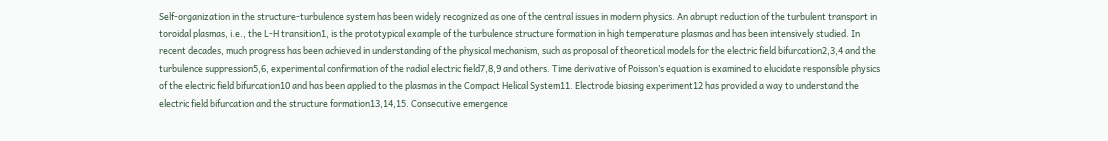Self-organization in the structure-turbulence system has been widely recognized as one of the central issues in modern physics. An abrupt reduction of the turbulent transport in toroidal plasmas, i.e., the L-H transition1, is the prototypical example of the turbulence structure formation in high temperature plasmas and has been intensively studied. In recent decades, much progress has been achieved in understanding of the physical mechanism, such as proposal of theoretical models for the electric field bifurcation2,3,4 and the turbulence suppression5,6, experimental confirmation of the radial electric field7,8,9 and others. Time derivative of Poisson’s equation is examined to elucidate responsible physics of the electric field bifurcation10 and has been applied to the plasmas in the Compact Helical System11. Electrode biasing experiment12 has provided a way to understand the electric field bifurcation and the structure formation13,14,15. Consecutive emergence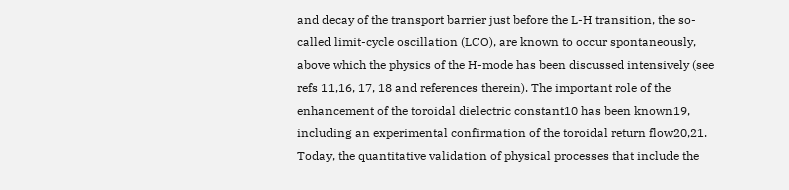and decay of the transport barrier just before the L-H transition, the so-called limit-cycle oscillation (LCO), are known to occur spontaneously, above which the physics of the H-mode has been discussed intensively (see refs 11,16, 17, 18 and references therein). The important role of the enhancement of the toroidal dielectric constant10 has been known19, including an experimental confirmation of the toroidal return flow20,21. Today, the quantitative validation of physical processes that include the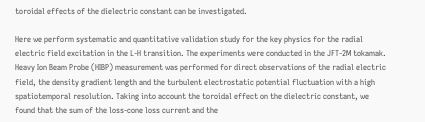toroidal effects of the dielectric constant can be investigated.

Here we perform systematic and quantitative validation study for the key physics for the radial electric field excitation in the L-H transition. The experiments were conducted in the JFT-2M tokamak. Heavy Ion Beam Probe (HIBP) measurement was performed for direct observations of the radial electric field, the density gradient length and the turbulent electrostatic potential fluctuation with a high spatiotemporal resolution. Taking into account the toroidal effect on the dielectric constant, we found that the sum of the loss-cone loss current and the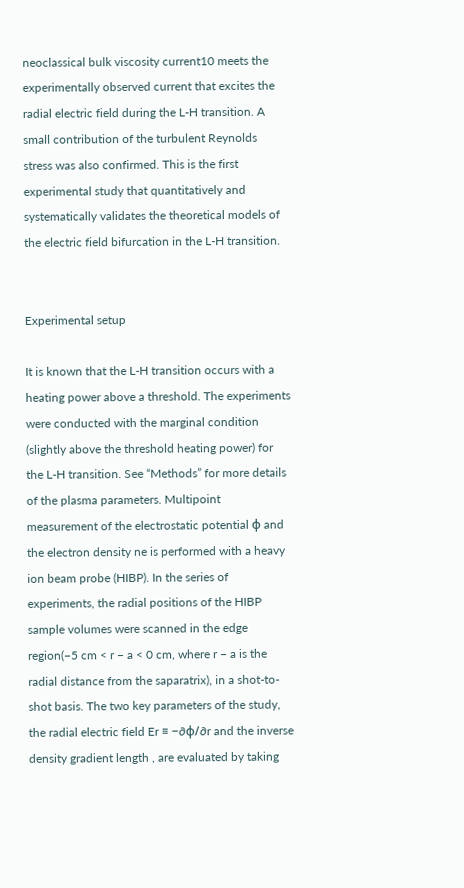neoclassical bulk viscosity current10 meets the experimentally observed current that excites the radial electric field during the L-H transition. A small contribution of the turbulent Reynolds stress was also confirmed. This is the first experimental study that quantitatively and systematically validates the theoretical models of the electric field bifurcation in the L-H transition.


Experimental setup

It is known that the L-H transition occurs with a heating power above a threshold. The experiments were conducted with the marginal condition (slightly above the threshold heating power) for the L-H transition. See “Methods” for more details of the plasma parameters. Multipoint measurement of the electrostatic potential ϕ and the electron density ne is performed with a heavy ion beam probe (HIBP). In the series of experiments, the radial positions of the HIBP sample volumes were scanned in the edge region(−5 cm < r − a < 0 cm, where r − a is the radial distance from the saparatrix), in a shot-to-shot basis. The two key parameters of the study, the radial electric field Er ≡ −∂ϕ/∂r and the inverse density gradient length , are evaluated by taking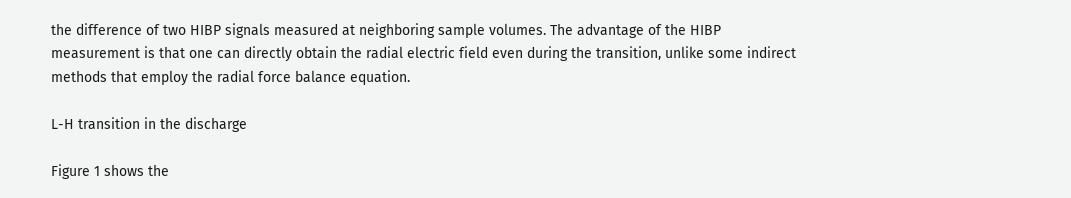the difference of two HIBP signals measured at neighboring sample volumes. The advantage of the HIBP measurement is that one can directly obtain the radial electric field even during the transition, unlike some indirect methods that employ the radial force balance equation.

L-H transition in the discharge

Figure 1 shows the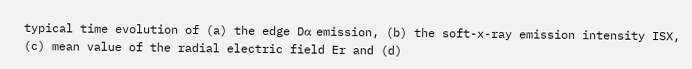typical time evolution of (a) the edge Dα emission, (b) the soft-x-ray emission intensity ISX, (c) mean value of the radial electric field Er and (d)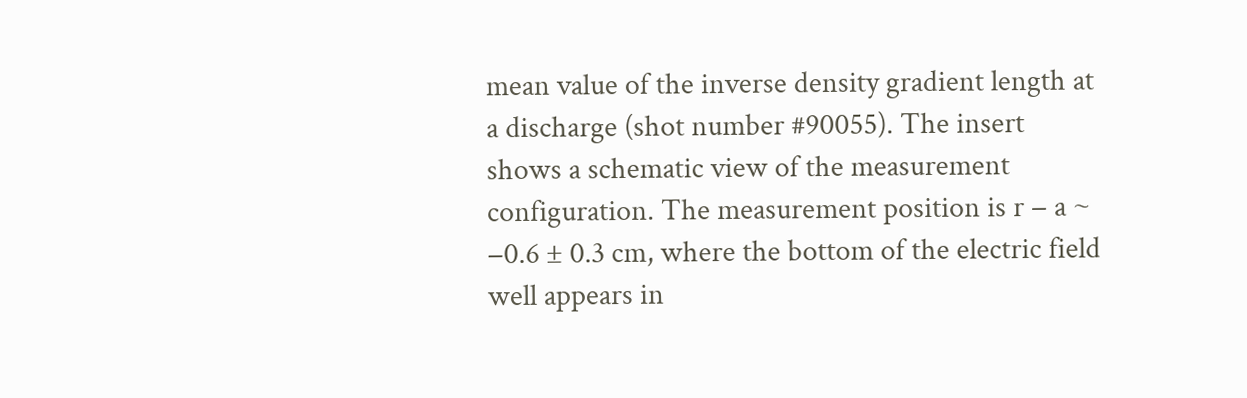mean value of the inverse density gradient length at a discharge (shot number #90055). The insert shows a schematic view of the measurement configuration. The measurement position is r − a ~ −0.6 ± 0.3 cm, where the bottom of the electric field well appears in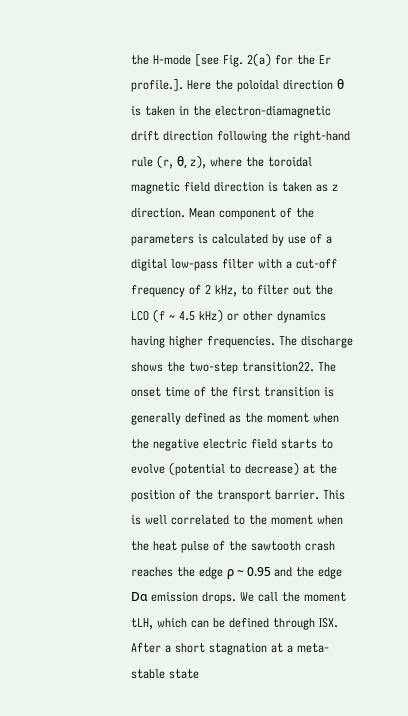the H-mode [see Fig. 2(a) for the Er profile.]. Here the poloidal direction θ is taken in the electron-diamagnetic drift direction following the right-hand rule (r, θ, z), where the toroidal magnetic field direction is taken as z direction. Mean component of the parameters is calculated by use of a digital low-pass filter with a cut-off frequency of 2 kHz, to filter out the LCO (f ~ 4.5 kHz) or other dynamics having higher frequencies. The discharge shows the two-step transition22. The onset time of the first transition is generally defined as the moment when the negative electric field starts to evolve (potential to decrease) at the position of the transport barrier. This is well correlated to the moment when the heat pulse of the sawtooth crash reaches the edge ρ ~ 0.95 and the edge Dα emission drops. We call the moment tLH, which can be defined through ISX. After a short stagnation at a meta-stable state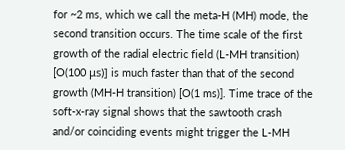for ~2 ms, which we call the meta-H (MH) mode, the second transition occurs. The time scale of the first growth of the radial electric field (L-MH transition) [O(100 μs)] is much faster than that of the second growth (MH-H transition) [O(1 ms)]. Time trace of the soft-x-ray signal shows that the sawtooth crash and/or coinciding events might trigger the L-MH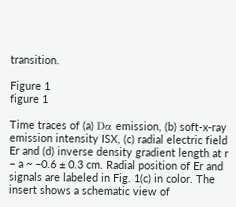transition.

Figure 1
figure 1

Time traces of (a) Dα emission, (b) soft-x-ray emission intensity ISX, (c) radial electric field Er and (d) inverse density gradient length at r − a ~ −0.6 ± 0.3 cm. Radial position of Er and signals are labeled in Fig. 1(c) in color. The insert shows a schematic view of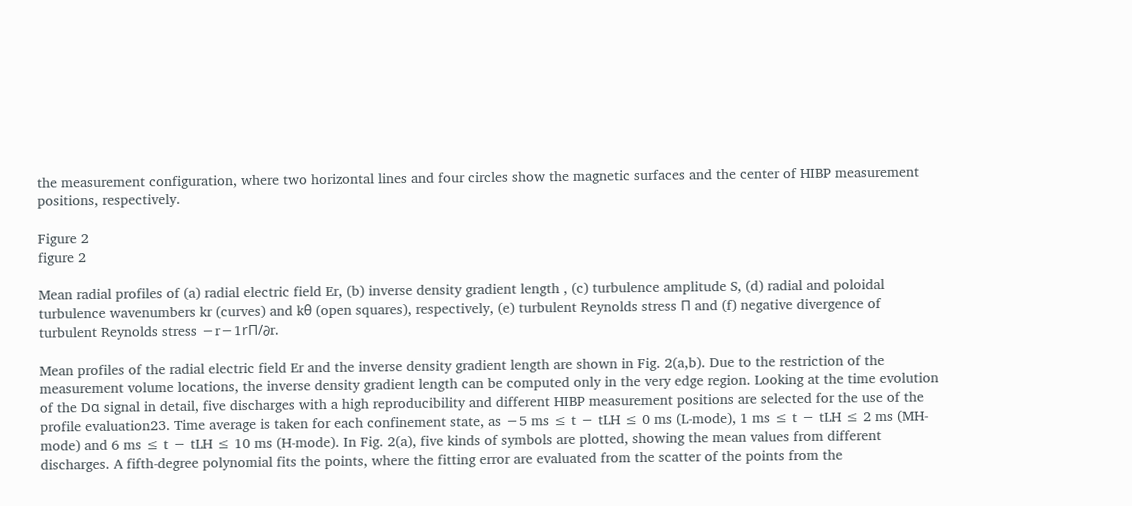the measurement configuration, where two horizontal lines and four circles show the magnetic surfaces and the center of HIBP measurement positions, respectively.

Figure 2
figure 2

Mean radial profiles of (a) radial electric field Er, (b) inverse density gradient length , (c) turbulence amplitude S, (d) radial and poloidal turbulence wavenumbers kr (curves) and kθ (open squares), respectively, (e) turbulent Reynolds stress Π and (f) negative divergence of turbulent Reynolds stress −r−1rΠ/∂r.

Mean profiles of the radial electric field Er and the inverse density gradient length are shown in Fig. 2(a,b). Due to the restriction of the measurement volume locations, the inverse density gradient length can be computed only in the very edge region. Looking at the time evolution of the Dα signal in detail, five discharges with a high reproducibility and different HIBP measurement positions are selected for the use of the profile evaluation23. Time average is taken for each confinement state, as −5 ms ≤ t − tLH ≤ 0 ms (L-mode), 1 ms ≤ t − tLH ≤ 2 ms (MH-mode) and 6 ms ≤ t − tLH ≤ 10 ms (H-mode). In Fig. 2(a), five kinds of symbols are plotted, showing the mean values from different discharges. A fifth-degree polynomial fits the points, where the fitting error are evaluated from the scatter of the points from the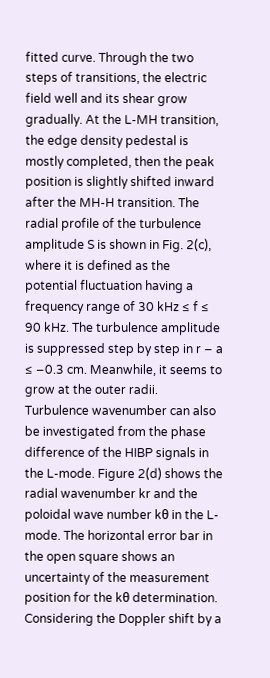fitted curve. Through the two steps of transitions, the electric field well and its shear grow gradually. At the L-MH transition, the edge density pedestal is mostly completed, then the peak position is slightly shifted inward after the MH-H transition. The radial profile of the turbulence amplitude S is shown in Fig. 2(c), where it is defined as the potential fluctuation having a frequency range of 30 kHz ≤ f ≤ 90 kHz. The turbulence amplitude is suppressed step by step in r − a ≤ −0.3 cm. Meanwhile, it seems to grow at the outer radii. Turbulence wavenumber can also be investigated from the phase difference of the HIBP signals in the L-mode. Figure 2(d) shows the radial wavenumber kr and the poloidal wave number kθ in the L-mode. The horizontal error bar in the open square shows an uncertainty of the measurement position for the kθ determination. Considering the Doppler shift by a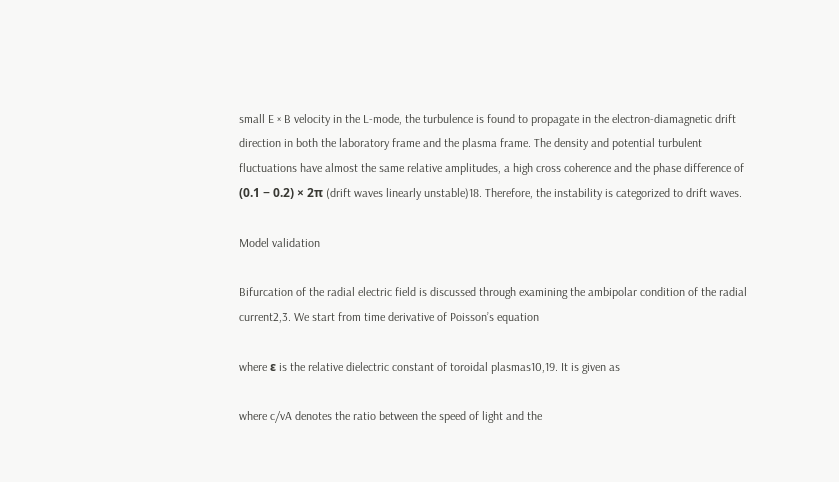small E × B velocity in the L-mode, the turbulence is found to propagate in the electron-diamagnetic drift direction in both the laboratory frame and the plasma frame. The density and potential turbulent fluctuations have almost the same relative amplitudes, a high cross coherence and the phase difference of (0.1 − 0.2) × 2π (drift waves linearly unstable)18. Therefore, the instability is categorized to drift waves.

Model validation

Bifurcation of the radial electric field is discussed through examining the ambipolar condition of the radial current2,3. We start from time derivative of Poisson’s equation

where ε is the relative dielectric constant of toroidal plasmas10,19. It is given as

where c/vA denotes the ratio between the speed of light and the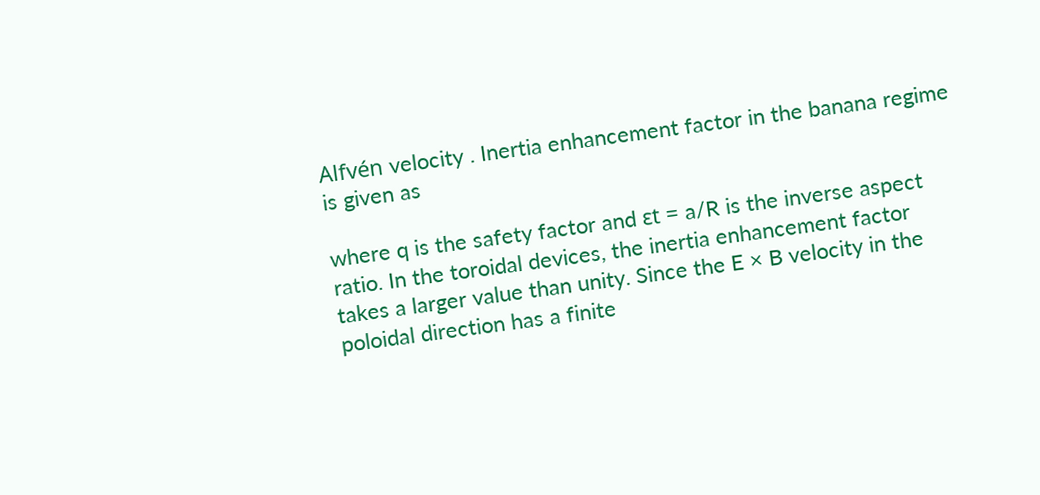Alfvén velocity . Inertia enhancement factor in the banana regime is given as

where q is the safety factor and εt = a/R is the inverse aspect ratio. In the toroidal devices, the inertia enhancement factor takes a larger value than unity. Since the E × B velocity in the poloidal direction has a finite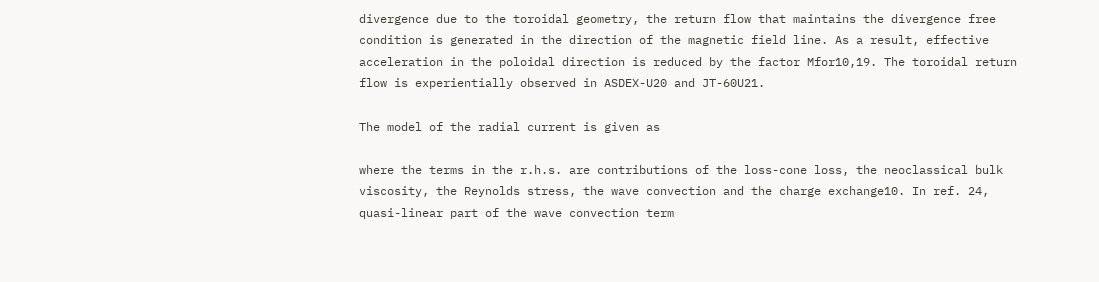divergence due to the toroidal geometry, the return flow that maintains the divergence free condition is generated in the direction of the magnetic field line. As a result, effective acceleration in the poloidal direction is reduced by the factor Mfor10,19. The toroidal return flow is experientially observed in ASDEX-U20 and JT-60U21.

The model of the radial current is given as

where the terms in the r.h.s. are contributions of the loss-cone loss, the neoclassical bulk viscosity, the Reynolds stress, the wave convection and the charge exchange10. In ref. 24, quasi-linear part of the wave convection term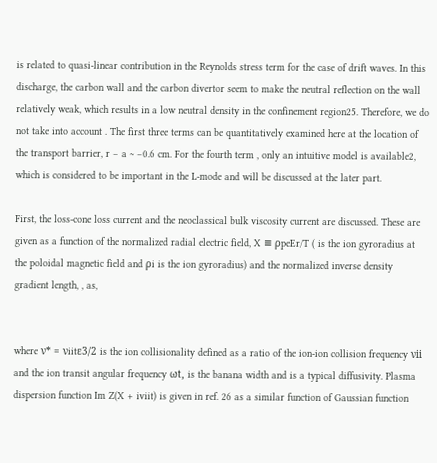is related to quasi-linear contribution in the Reynolds stress term for the case of drift waves. In this discharge, the carbon wall and the carbon divertor seem to make the neutral reflection on the wall relatively weak, which results in a low neutral density in the confinement region25. Therefore, we do not take into account . The first three terms can be quantitatively examined here at the location of the transport barrier, r − a ~ −0.6 cm. For the fourth term , only an intuitive model is available2, which is considered to be important in the L-mode and will be discussed at the later part.

First, the loss-cone loss current and the neoclassical bulk viscosity current are discussed. These are given as a function of the normalized radial electric field, X ≡ ρpeEr/T ( is the ion gyroradius at the poloidal magnetic field and ρi is the ion gyroradius) and the normalized inverse density gradient length, , as,


where ν* = νiitε3/2 is the ion collisionality defined as a ratio of the ion-ion collision frequency νii and the ion transit angular frequency ωt, is the banana width and is a typical diffusivity. Plasma dispersion function Im Z(X + iviit) is given in ref. 26 as a similar function of Gaussian function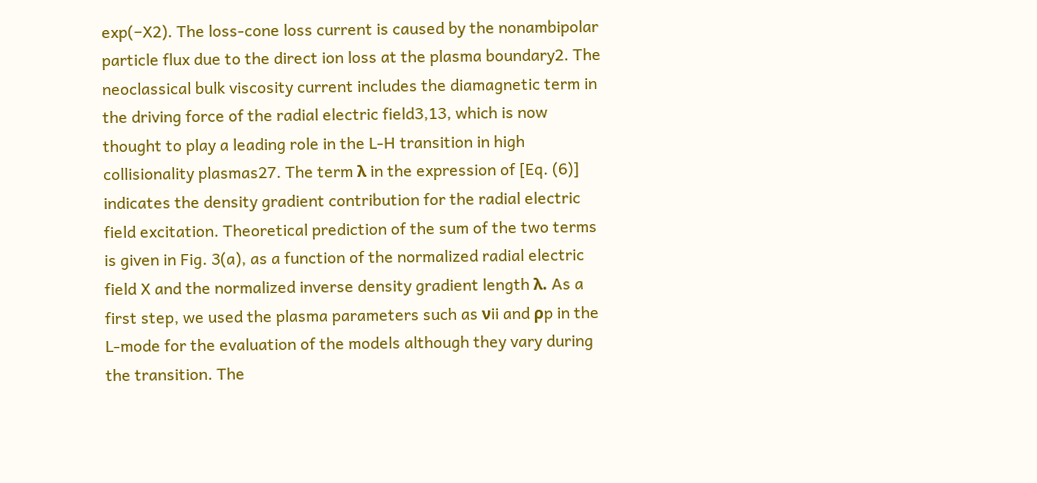exp(−X2). The loss-cone loss current is caused by the nonambipolar particle flux due to the direct ion loss at the plasma boundary2. The neoclassical bulk viscosity current includes the diamagnetic term in the driving force of the radial electric field3,13, which is now thought to play a leading role in the L-H transition in high collisionality plasmas27. The term λ in the expression of [Eq. (6)] indicates the density gradient contribution for the radial electric field excitation. Theoretical prediction of the sum of the two terms is given in Fig. 3(a), as a function of the normalized radial electric field X and the normalized inverse density gradient length λ. As a first step, we used the plasma parameters such as νii and ρp in the L-mode for the evaluation of the models although they vary during the transition. The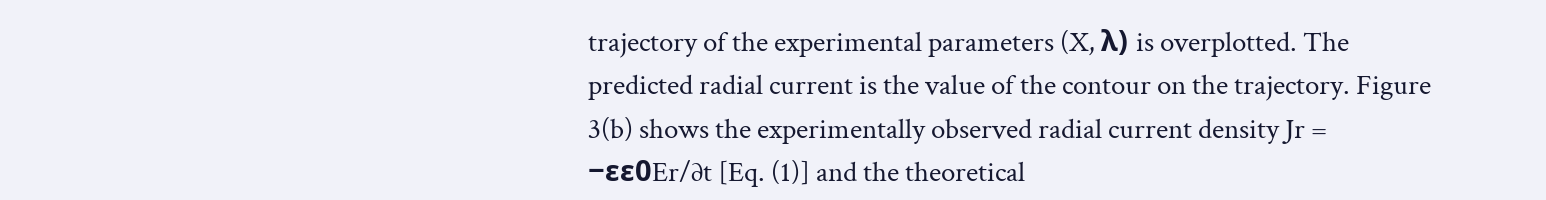trajectory of the experimental parameters (X, λ) is overplotted. The predicted radial current is the value of the contour on the trajectory. Figure 3(b) shows the experimentally observed radial current density Jr = −εε0Er/∂t [Eq. (1)] and the theoretical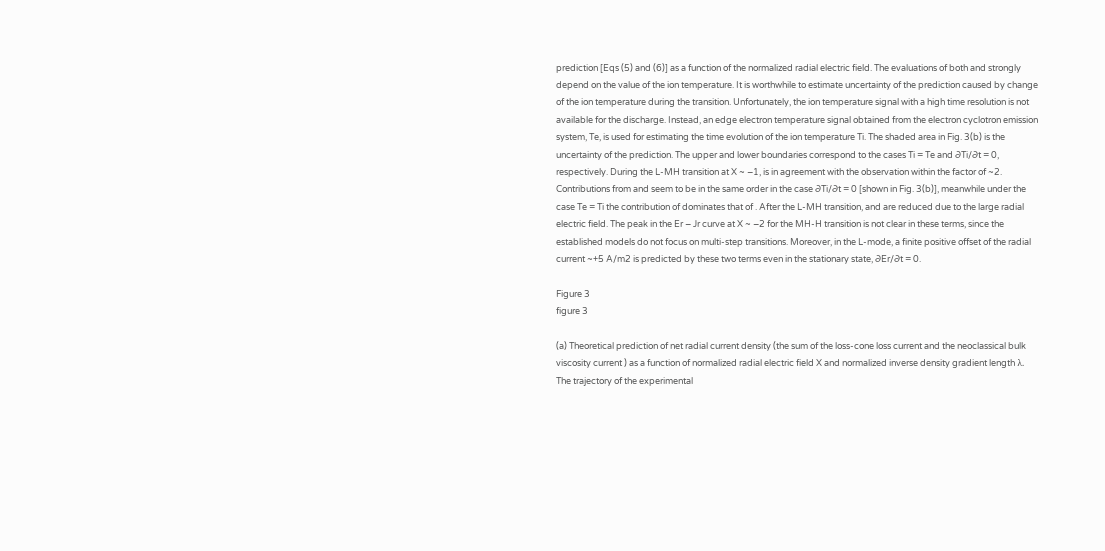prediction [Eqs (5) and (6)] as a function of the normalized radial electric field. The evaluations of both and strongly depend on the value of the ion temperature. It is worthwhile to estimate uncertainty of the prediction caused by change of the ion temperature during the transition. Unfortunately, the ion temperature signal with a high time resolution is not available for the discharge. Instead, an edge electron temperature signal obtained from the electron cyclotron emission system, Te, is used for estimating the time evolution of the ion temperature Ti. The shaded area in Fig. 3(b) is the uncertainty of the prediction. The upper and lower boundaries correspond to the cases Ti = Te and ∂Ti/∂t = 0, respectively. During the L-MH transition at X ~ −1, is in agreement with the observation within the factor of ~2. Contributions from and seem to be in the same order in the case ∂Ti/∂t = 0 [shown in Fig. 3(b)], meanwhile under the case Te = Ti the contribution of dominates that of . After the L-MH transition, and are reduced due to the large radial electric field. The peak in the Er − Jr curve at X ~ −2 for the MH-H transition is not clear in these terms, since the established models do not focus on multi-step transitions. Moreover, in the L-mode, a finite positive offset of the radial current ~+5 A/m2 is predicted by these two terms even in the stationary state, ∂Er/∂t = 0.

Figure 3
figure 3

(a) Theoretical prediction of net radial current density (the sum of the loss-cone loss current and the neoclassical bulk viscosity current ) as a function of normalized radial electric field X and normalized inverse density gradient length λ. The trajectory of the experimental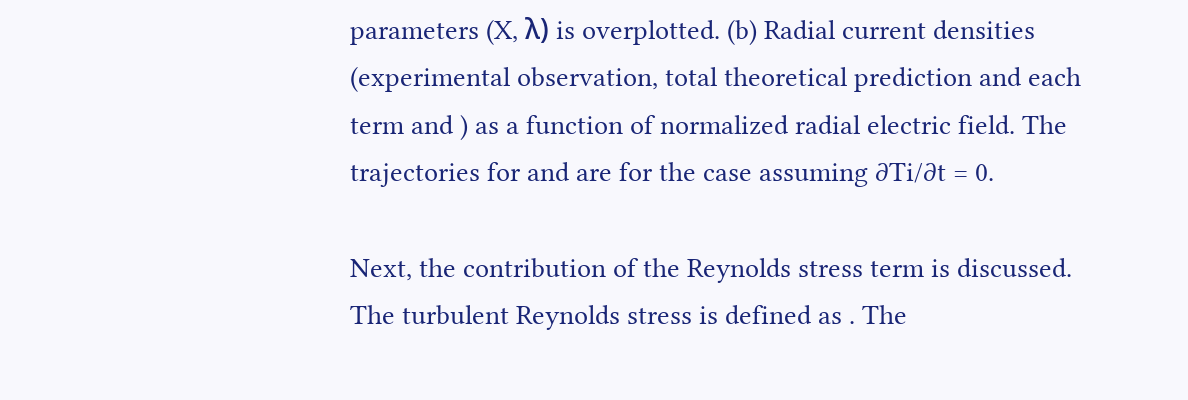parameters (X, λ) is overplotted. (b) Radial current densities (experimental observation, total theoretical prediction and each term and ) as a function of normalized radial electric field. The trajectories for and are for the case assuming ∂Ti/∂t = 0.

Next, the contribution of the Reynolds stress term is discussed. The turbulent Reynolds stress is defined as . The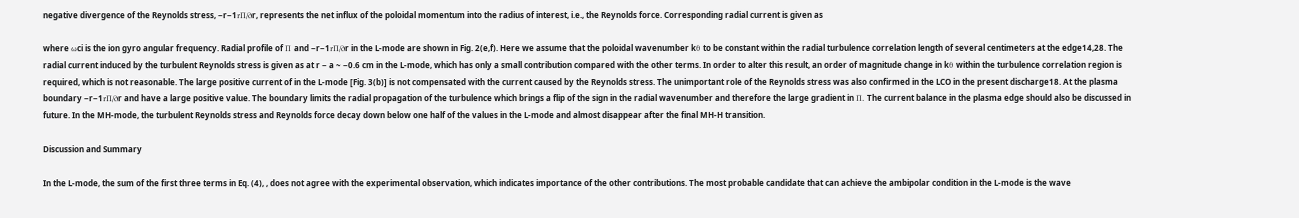negative divergence of the Reynolds stress, −r−1rΠ/∂r, represents the net influx of the poloidal momentum into the radius of interest, i.e., the Reynolds force. Corresponding radial current is given as

where ωci is the ion gyro angular frequency. Radial profile of Π and −r−1rΠ/∂r in the L-mode are shown in Fig. 2(e,f). Here we assume that the poloidal wavenumber kθ to be constant within the radial turbulence correlation length of several centimeters at the edge14,28. The radial current induced by the turbulent Reynolds stress is given as at r − a ~ −0.6 cm in the L-mode, which has only a small contribution compared with the other terms. In order to alter this result, an order of magnitude change in kθ within the turbulence correlation region is required, which is not reasonable. The large positive current of in the L-mode [Fig. 3(b)] is not compensated with the current caused by the Reynolds stress. The unimportant role of the Reynolds stress was also confirmed in the LCO in the present discharge18. At the plasma boundary −r−1rΠ/∂r and have a large positive value. The boundary limits the radial propagation of the turbulence which brings a flip of the sign in the radial wavenumber and therefore the large gradient in Π. The current balance in the plasma edge should also be discussed in future. In the MH-mode, the turbulent Reynolds stress and Reynolds force decay down below one half of the values in the L-mode and almost disappear after the final MH-H transition.

Discussion and Summary

In the L-mode, the sum of the first three terms in Eq. (4), , does not agree with the experimental observation, which indicates importance of the other contributions. The most probable candidate that can achieve the ambipolar condition in the L-mode is the wave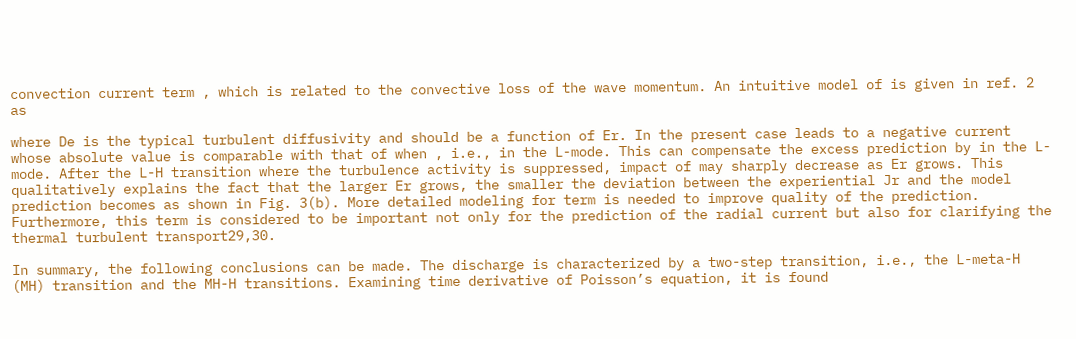convection current term , which is related to the convective loss of the wave momentum. An intuitive model of is given in ref. 2 as

where De is the typical turbulent diffusivity and should be a function of Er. In the present case leads to a negative current whose absolute value is comparable with that of when , i.e., in the L-mode. This can compensate the excess prediction by in the L-mode. After the L-H transition where the turbulence activity is suppressed, impact of may sharply decrease as Er grows. This qualitatively explains the fact that the larger Er grows, the smaller the deviation between the experiential Jr and the model prediction becomes as shown in Fig. 3(b). More detailed modeling for term is needed to improve quality of the prediction. Furthermore, this term is considered to be important not only for the prediction of the radial current but also for clarifying the thermal turbulent transport29,30.

In summary, the following conclusions can be made. The discharge is characterized by a two-step transition, i.e., the L-meta-H (MH) transition and the MH-H transitions. Examining time derivative of Poisson’s equation, it is found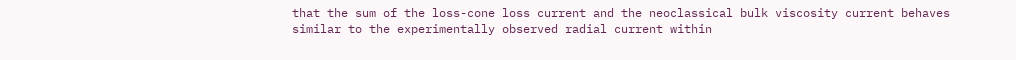that the sum of the loss-cone loss current and the neoclassical bulk viscosity current behaves similar to the experimentally observed radial current within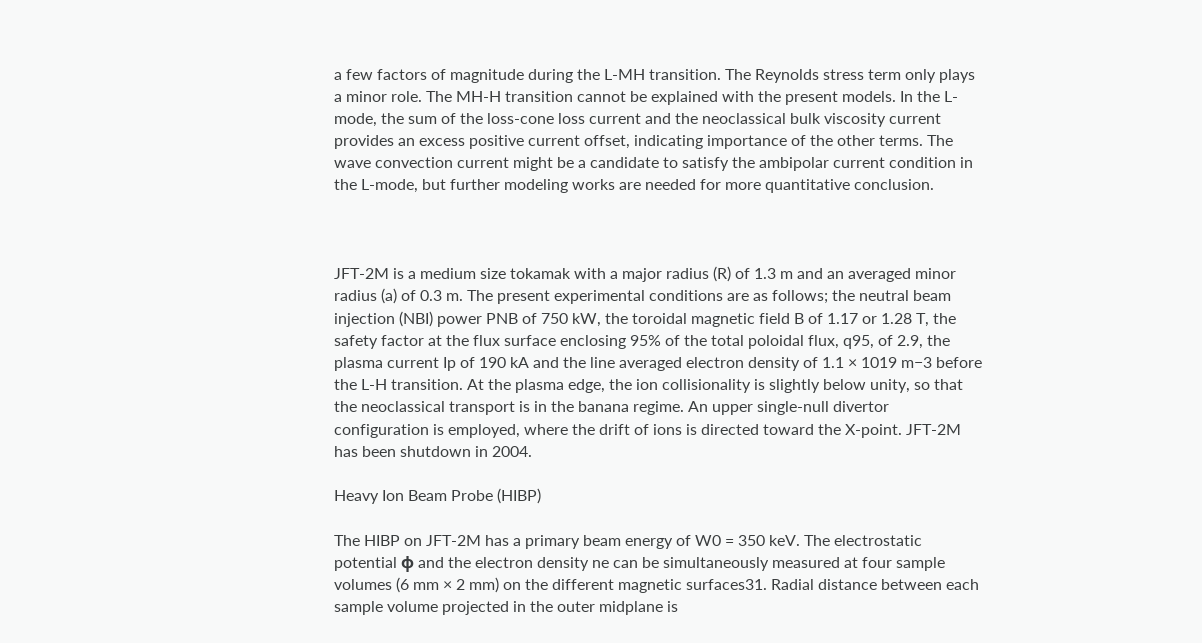a few factors of magnitude during the L-MH transition. The Reynolds stress term only plays a minor role. The MH-H transition cannot be explained with the present models. In the L-mode, the sum of the loss-cone loss current and the neoclassical bulk viscosity current provides an excess positive current offset, indicating importance of the other terms. The wave convection current might be a candidate to satisfy the ambipolar current condition in the L-mode, but further modeling works are needed for more quantitative conclusion.



JFT-2M is a medium size tokamak with a major radius (R) of 1.3 m and an averaged minor radius (a) of 0.3 m. The present experimental conditions are as follows; the neutral beam injection (NBI) power PNB of 750 kW, the toroidal magnetic field B of 1.17 or 1.28 T, the safety factor at the flux surface enclosing 95% of the total poloidal flux, q95, of 2.9, the plasma current Ip of 190 kA and the line averaged electron density of 1.1 × 1019 m−3 before the L-H transition. At the plasma edge, the ion collisionality is slightly below unity, so that the neoclassical transport is in the banana regime. An upper single-null divertor configuration is employed, where the drift of ions is directed toward the X-point. JFT-2M has been shutdown in 2004.

Heavy Ion Beam Probe (HIBP)

The HIBP on JFT-2M has a primary beam energy of W0 = 350 keV. The electrostatic potential ϕ and the electron density ne can be simultaneously measured at four sample volumes (6 mm × 2 mm) on the different magnetic surfaces31. Radial distance between each sample volume projected in the outer midplane is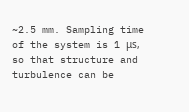~2.5 mm. Sampling time of the system is 1 μs, so that structure and turbulence can be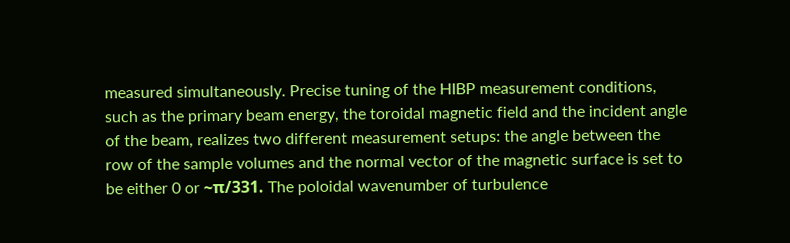measured simultaneously. Precise tuning of the HIBP measurement conditions, such as the primary beam energy, the toroidal magnetic field and the incident angle of the beam, realizes two different measurement setups: the angle between the row of the sample volumes and the normal vector of the magnetic surface is set to be either 0 or ~π/331. The poloidal wavenumber of turbulence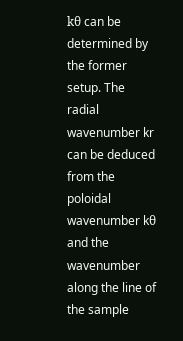kθ can be determined by the former setup. The radial wavenumber kr can be deduced from the poloidal wavenumber kθ and the wavenumber along the line of the sample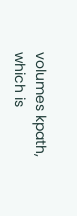volumes kpath, which is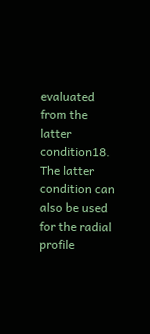evaluated from the latter condition18. The latter condition can also be used for the radial profile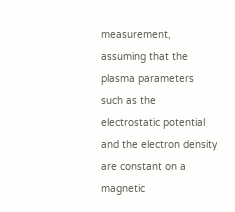measurement, assuming that the plasma parameters such as the electrostatic potential and the electron density are constant on a magnetic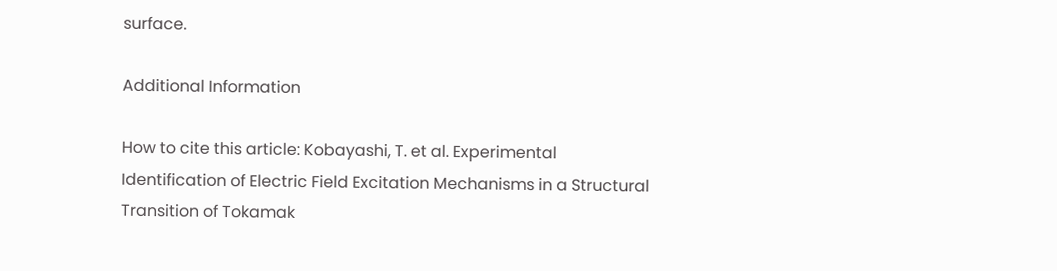surface.

Additional Information

How to cite this article: Kobayashi, T. et al. Experimental Identification of Electric Field Excitation Mechanisms in a Structural Transition of Tokamak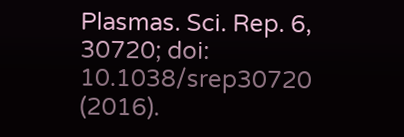Plasmas. Sci. Rep. 6, 30720; doi: 10.1038/srep30720 (2016).